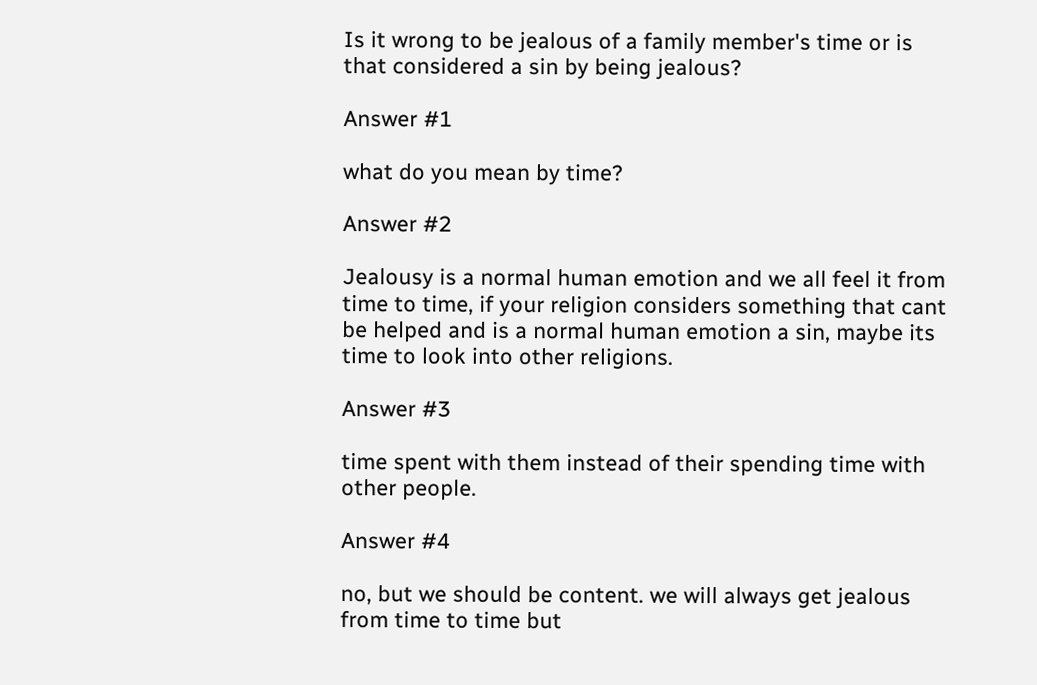Is it wrong to be jealous of a family member's time or is that considered a sin by being jealous?

Answer #1

what do you mean by time?

Answer #2

Jealousy is a normal human emotion and we all feel it from time to time, if your religion considers something that cant be helped and is a normal human emotion a sin, maybe its time to look into other religions.

Answer #3

time spent with them instead of their spending time with other people.

Answer #4

no, but we should be content. we will always get jealous from time to time but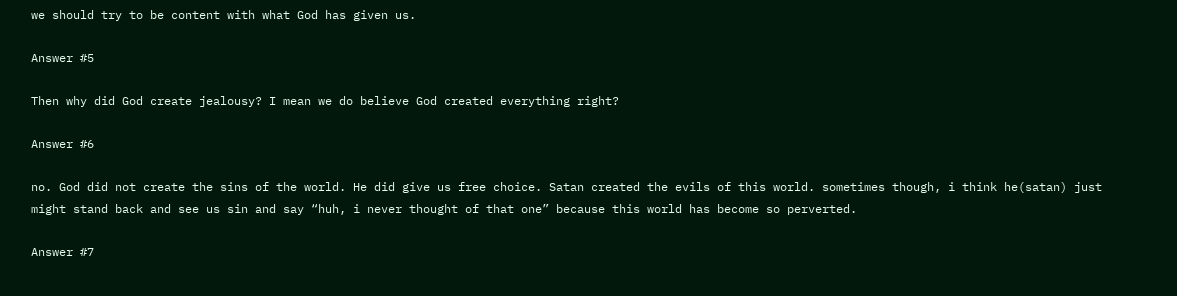we should try to be content with what God has given us.

Answer #5

Then why did God create jealousy? I mean we do believe God created everything right?

Answer #6

no. God did not create the sins of the world. He did give us free choice. Satan created the evils of this world. sometimes though, i think he(satan) just might stand back and see us sin and say “huh, i never thought of that one” because this world has become so perverted.

Answer #7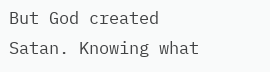But God created Satan. Knowing what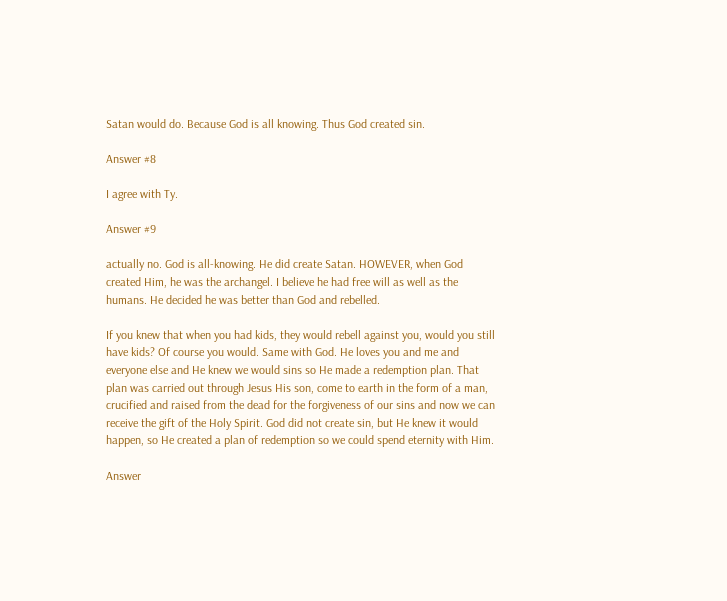Satan would do. Because God is all knowing. Thus God created sin.

Answer #8

I agree with Ty.

Answer #9

actually no. God is all-knowing. He did create Satan. HOWEVER, when God created Him, he was the archangel. I believe he had free will as well as the humans. He decided he was better than God and rebelled.

If you knew that when you had kids, they would rebell against you, would you still have kids? Of course you would. Same with God. He loves you and me and everyone else and He knew we would sins so He made a redemption plan. That plan was carried out through Jesus His son, come to earth in the form of a man, crucified and raised from the dead for the forgiveness of our sins and now we can receive the gift of the Holy Spirit. God did not create sin, but He knew it would happen, so He created a plan of redemption so we could spend eternity with Him.

Answer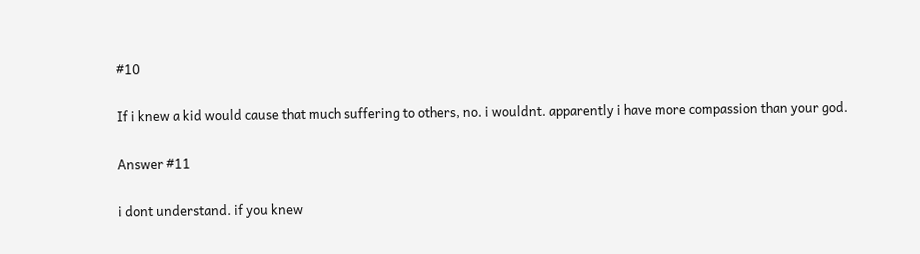#10

If i knew a kid would cause that much suffering to others, no. i wouldnt. apparently i have more compassion than your god.

Answer #11

i dont understand. if you knew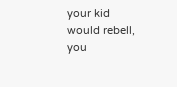your kid would rebell, you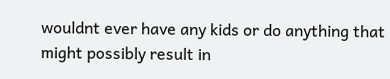wouldnt ever have any kids or do anything that might possibly result in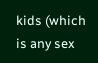kids (which is any sex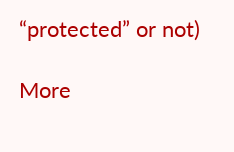“protected” or not)

More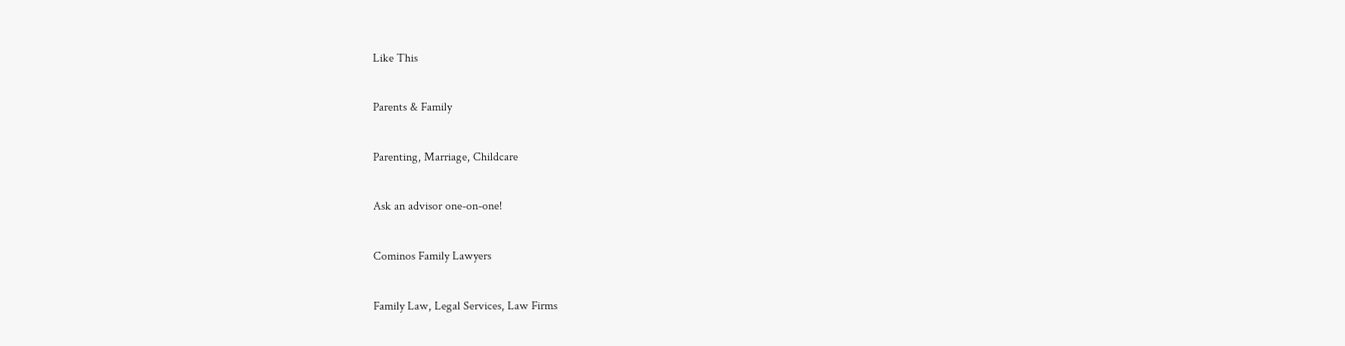Like This

Parents & Family

Parenting, Marriage, Childcare

Ask an advisor one-on-one!

Cominos Family Lawyers

Family Law, Legal Services, Law Firms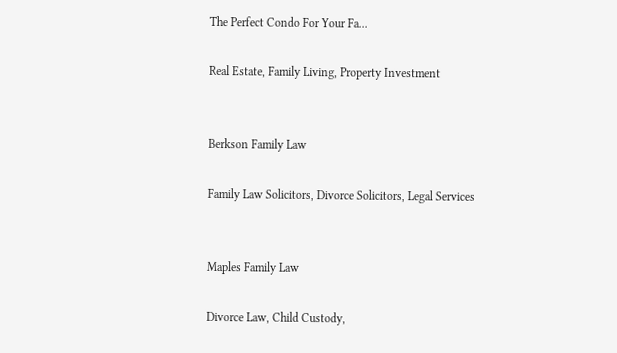The Perfect Condo For Your Fa...

Real Estate, Family Living, Property Investment


Berkson Family Law

Family Law Solicitors, Divorce Solicitors, Legal Services


Maples Family Law

Divorce Law, Child Custody,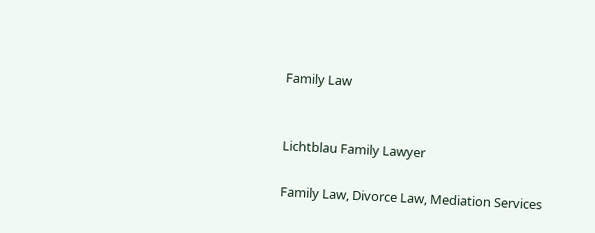Family Law


Lichtblau Family Lawyer

Family Law, Divorce Law, Mediation Services